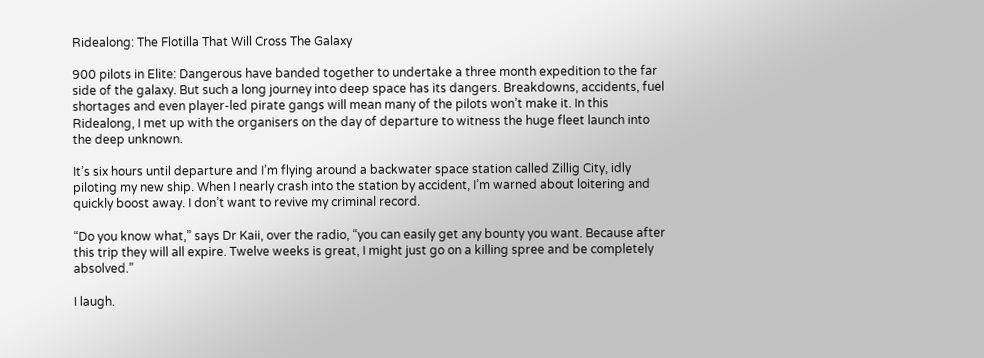Ridealong: The Flotilla That Will Cross The Galaxy

900 pilots in Elite: Dangerous have banded together to undertake a three month expedition to the far side of the galaxy. But such a long journey into deep space has its dangers. Breakdowns, accidents, fuel shortages and even player-led pirate gangs will mean many of the pilots won’t make it. In this Ridealong, I met up with the organisers on the day of departure to witness the huge fleet launch into the deep unknown.

It’s six hours until departure and I’m flying around a backwater space station called Zillig City, idly piloting my new ship. When I nearly crash into the station by accident, I’m warned about loitering and quickly boost away. I don’t want to revive my criminal record.

“Do you know what,” says Dr Kaii, over the radio, “you can easily get any bounty you want. Because after this trip they will all expire. Twelve weeks is great, I might just go on a killing spree and be completely absolved.”

I laugh.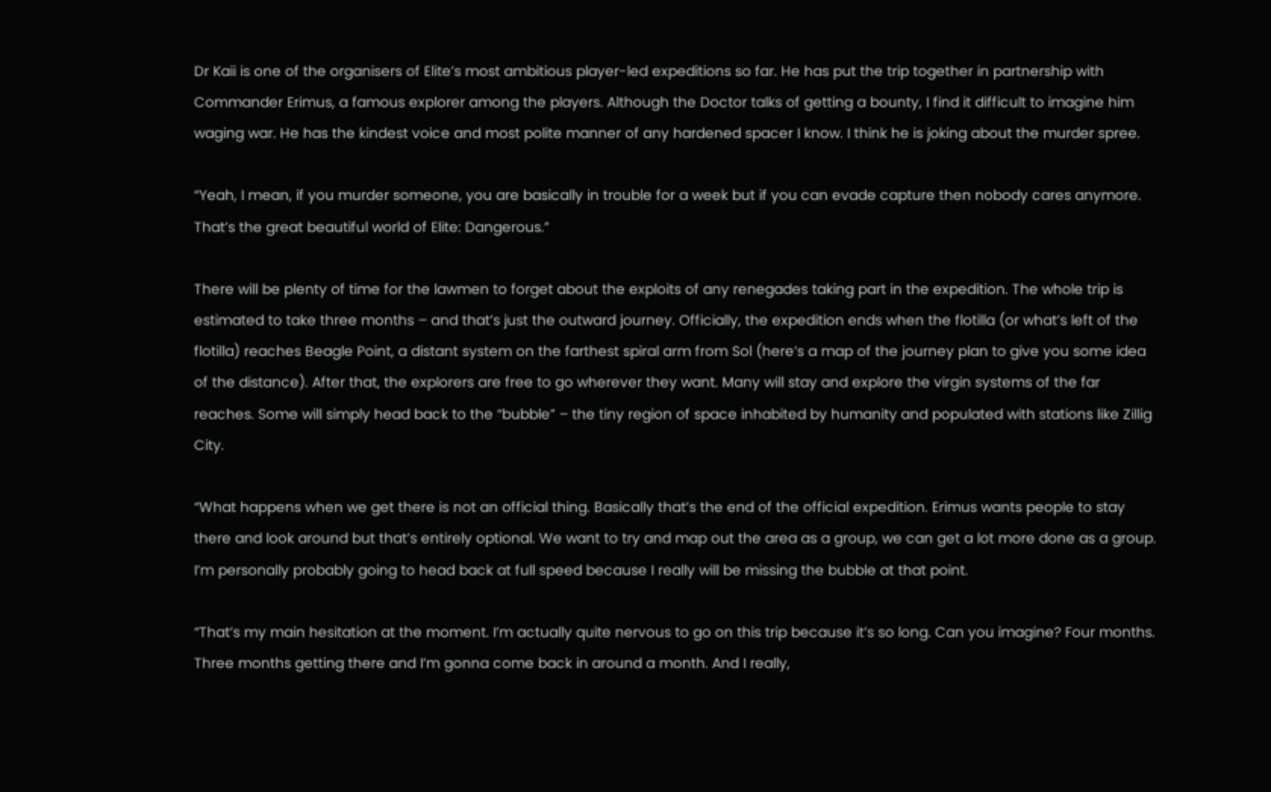Dr Kaii is one of the organisers of Elite’s most ambitious player-led expeditions so far. He has put the trip together in partnership with Commander Erimus, a famous explorer among the players. Although the Doctor talks of getting a bounty, I find it difficult to imagine him waging war. He has the kindest voice and most polite manner of any hardened spacer I know. I think he is joking about the murder spree.

“Yeah, I mean, if you murder someone, you are basically in trouble for a week but if you can evade capture then nobody cares anymore. That’s the great beautiful world of Elite: Dangerous.”

There will be plenty of time for the lawmen to forget about the exploits of any renegades taking part in the expedition. The whole trip is estimated to take three months – and that’s just the outward journey. Officially, the expedition ends when the flotilla (or what’s left of the flotilla) reaches Beagle Point, a distant system on the farthest spiral arm from Sol (here’s a map of the journey plan to give you some idea of the distance). After that, the explorers are free to go wherever they want. Many will stay and explore the virgin systems of the far reaches. Some will simply head back to the “bubble” – the tiny region of space inhabited by humanity and populated with stations like Zillig City.

“What happens when we get there is not an official thing. Basically that’s the end of the official expedition. Erimus wants people to stay there and look around but that’s entirely optional. We want to try and map out the area as a group, we can get a lot more done as a group. I’m personally probably going to head back at full speed because I really will be missing the bubble at that point.

“That’s my main hesitation at the moment. I’m actually quite nervous to go on this trip because it’s so long. Can you imagine? Four months. Three months getting there and I’m gonna come back in around a month. And I really,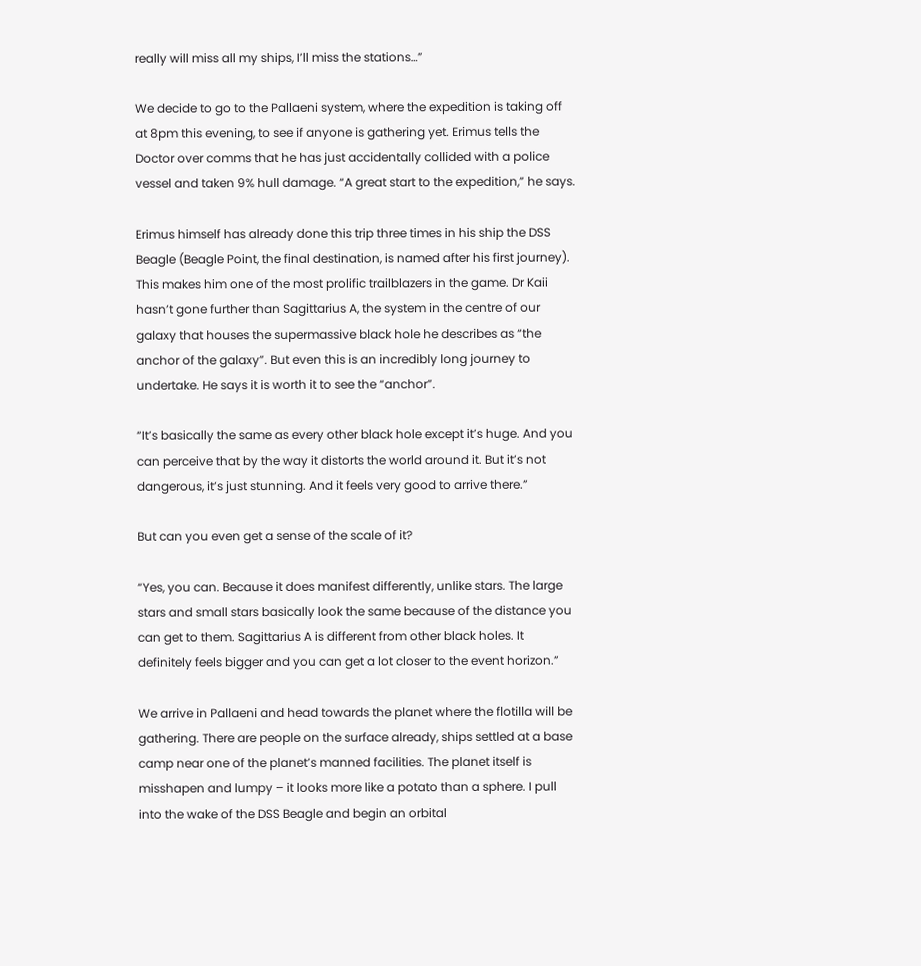really will miss all my ships, I’ll miss the stations…”

We decide to go to the Pallaeni system, where the expedition is taking off at 8pm this evening, to see if anyone is gathering yet. Erimus tells the Doctor over comms that he has just accidentally collided with a police vessel and taken 9% hull damage. “A great start to the expedition,” he says.

Erimus himself has already done this trip three times in his ship the DSS Beagle (Beagle Point, the final destination, is named after his first journey). This makes him one of the most prolific trailblazers in the game. Dr Kaii hasn’t gone further than Sagittarius A, the system in the centre of our galaxy that houses the supermassive black hole he describes as “the anchor of the galaxy”. But even this is an incredibly long journey to undertake. He says it is worth it to see the “anchor”.

“It’s basically the same as every other black hole except it’s huge. And you can perceive that by the way it distorts the world around it. But it’s not dangerous, it’s just stunning. And it feels very good to arrive there.”

But can you even get a sense of the scale of it?

“Yes, you can. Because it does manifest differently, unlike stars. The large stars and small stars basically look the same because of the distance you can get to them. Sagittarius A is different from other black holes. It definitely feels bigger and you can get a lot closer to the event horizon.”

We arrive in Pallaeni and head towards the planet where the flotilla will be gathering. There are people on the surface already, ships settled at a base camp near one of the planet’s manned facilities. The planet itself is misshapen and lumpy – it looks more like a potato than a sphere. I pull into the wake of the DSS Beagle and begin an orbital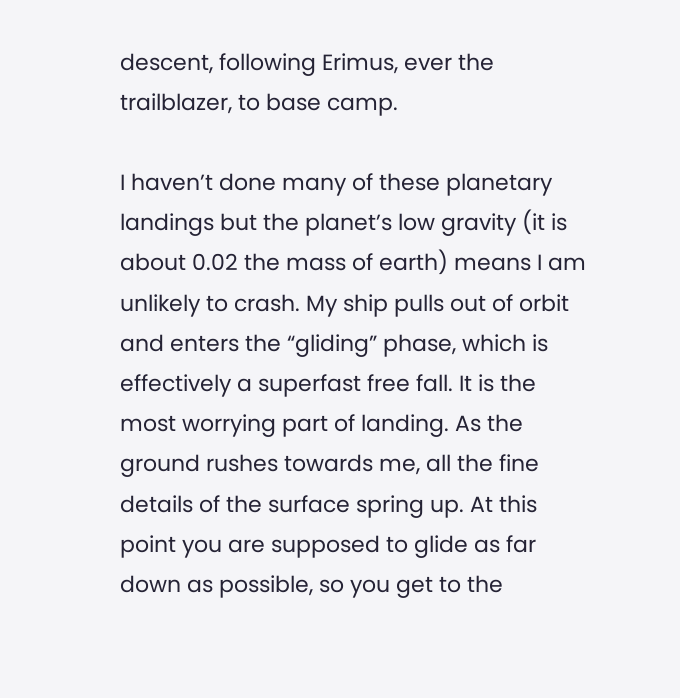descent, following Erimus, ever the trailblazer, to base camp.

I haven’t done many of these planetary landings but the planet’s low gravity (it is about 0.02 the mass of earth) means I am unlikely to crash. My ship pulls out of orbit and enters the “gliding” phase, which is effectively a superfast free fall. It is the most worrying part of landing. As the ground rushes towards me, all the fine details of the surface spring up. At this point you are supposed to glide as far down as possible, so you get to the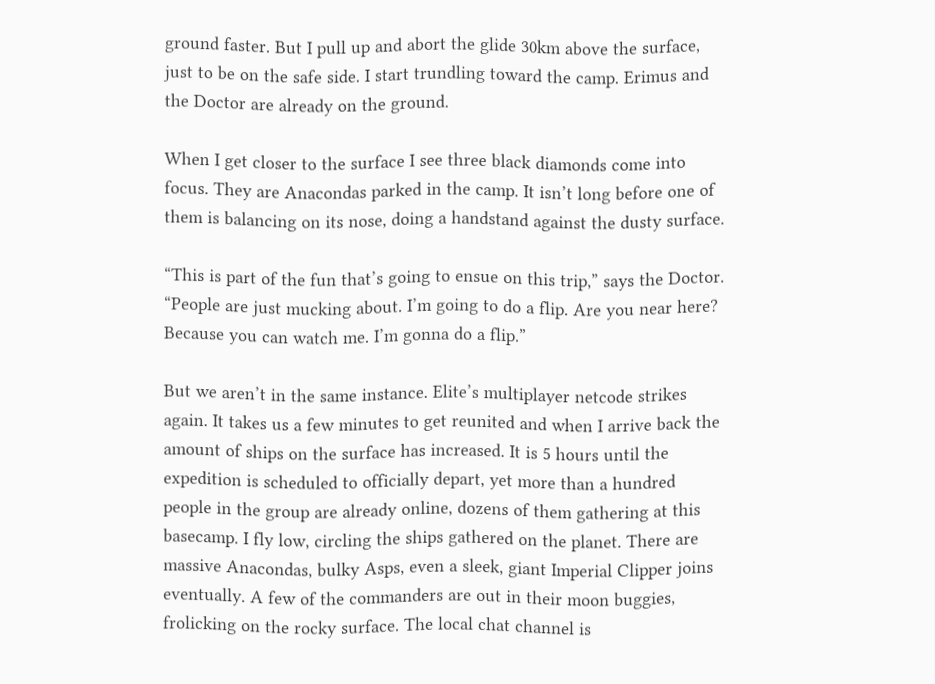ground faster. But I pull up and abort the glide 30km above the surface, just to be on the safe side. I start trundling toward the camp. Erimus and the Doctor are already on the ground.

When I get closer to the surface I see three black diamonds come into focus. They are Anacondas parked in the camp. It isn’t long before one of them is balancing on its nose, doing a handstand against the dusty surface.

“This is part of the fun that’s going to ensue on this trip,” says the Doctor. “People are just mucking about. I’m going to do a flip. Are you near here? Because you can watch me. I’m gonna do a flip.”

But we aren’t in the same instance. Elite’s multiplayer netcode strikes again. It takes us a few minutes to get reunited and when I arrive back the amount of ships on the surface has increased. It is 5 hours until the expedition is scheduled to officially depart, yet more than a hundred people in the group are already online, dozens of them gathering at this basecamp. I fly low, circling the ships gathered on the planet. There are massive Anacondas, bulky Asps, even a sleek, giant Imperial Clipper joins eventually. A few of the commanders are out in their moon buggies, frolicking on the rocky surface. The local chat channel is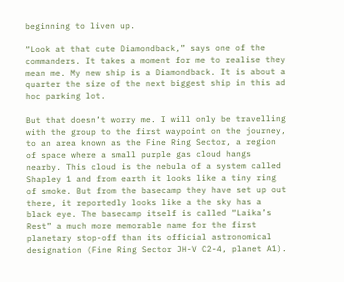beginning to liven up.

“Look at that cute Diamondback,” says one of the commanders. It takes a moment for me to realise they mean me. My new ship is a Diamondback. It is about a quarter the size of the next biggest ship in this ad hoc parking lot.

But that doesn’t worry me. I will only be travelling with the group to the first waypoint on the journey, to an area known as the Fine Ring Sector, a region of space where a small purple gas cloud hangs nearby. This cloud is the nebula of a system called Shapley 1 and from earth it looks like a tiny ring of smoke. But from the basecamp they have set up out there, it reportedly looks like a the sky has a black eye. The basecamp itself is called “Laika’s Rest” a much more memorable name for the first planetary stop-off than its official astronomical designation (Fine Ring Sector JH-V C2-4, planet A1).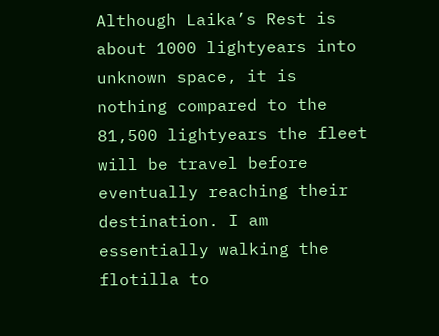Although Laika’s Rest is about 1000 lightyears into unknown space, it is nothing compared to the 81,500 lightyears the fleet will be travel before eventually reaching their destination. I am essentially walking the flotilla to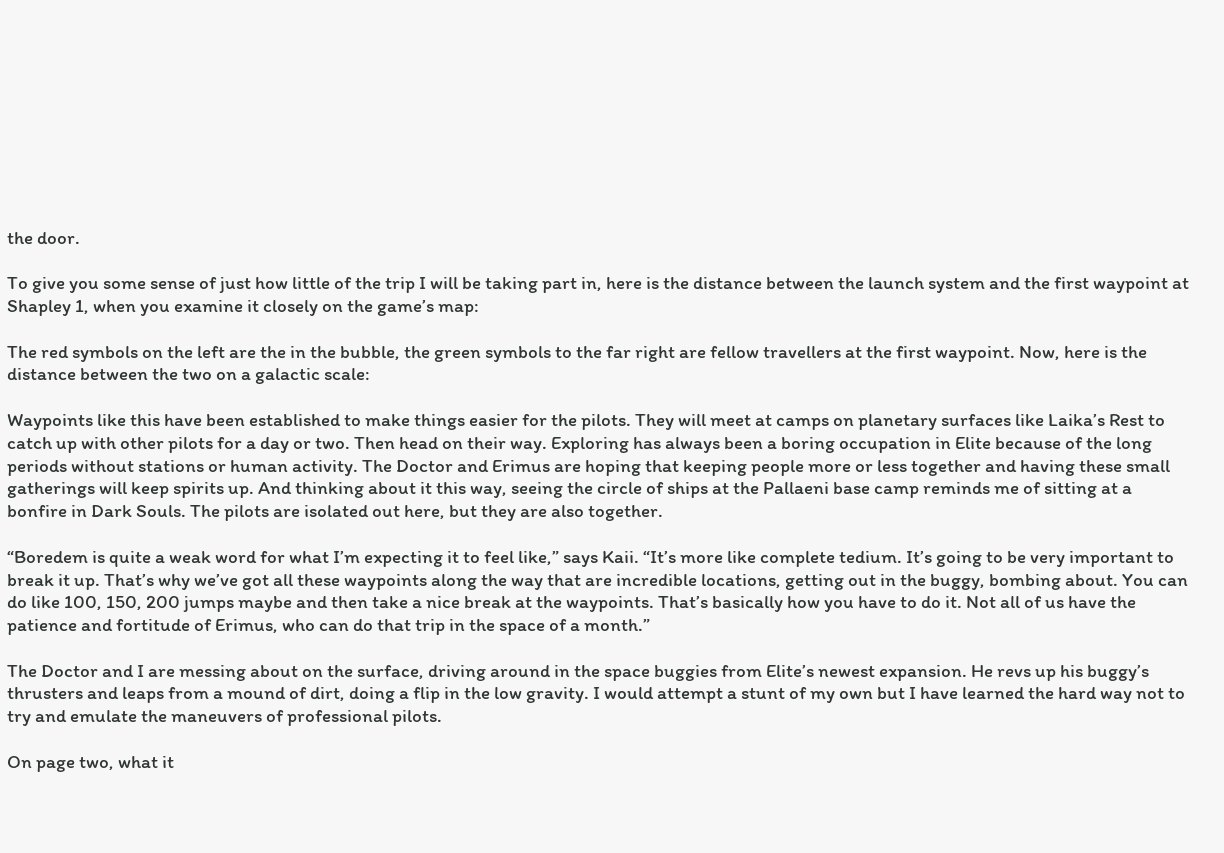the door.

To give you some sense of just how little of the trip I will be taking part in, here is the distance between the launch system and the first waypoint at Shapley 1, when you examine it closely on the game’s map:

The red symbols on the left are the in the bubble, the green symbols to the far right are fellow travellers at the first waypoint. Now, here is the distance between the two on a galactic scale:

Waypoints like this have been established to make things easier for the pilots. They will meet at camps on planetary surfaces like Laika’s Rest to catch up with other pilots for a day or two. Then head on their way. Exploring has always been a boring occupation in Elite because of the long periods without stations or human activity. The Doctor and Erimus are hoping that keeping people more or less together and having these small gatherings will keep spirits up. And thinking about it this way, seeing the circle of ships at the Pallaeni base camp reminds me of sitting at a bonfire in Dark Souls. The pilots are isolated out here, but they are also together.

“Boredem is quite a weak word for what I’m expecting it to feel like,” says Kaii. “It’s more like complete tedium. It’s going to be very important to break it up. That’s why we’ve got all these waypoints along the way that are incredible locations, getting out in the buggy, bombing about. You can do like 100, 150, 200 jumps maybe and then take a nice break at the waypoints. That’s basically how you have to do it. Not all of us have the patience and fortitude of Erimus, who can do that trip in the space of a month.”

The Doctor and I are messing about on the surface, driving around in the space buggies from Elite’s newest expansion. He revs up his buggy’s thrusters and leaps from a mound of dirt, doing a flip in the low gravity. I would attempt a stunt of my own but I have learned the hard way not to try and emulate the maneuvers of professional pilots.

On page two, what it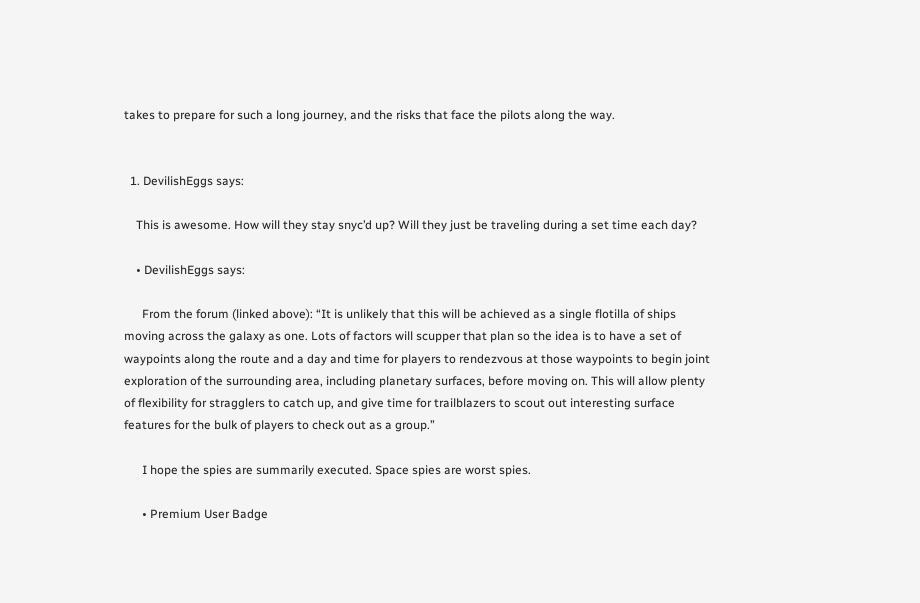takes to prepare for such a long journey, and the risks that face the pilots along the way.


  1. DevilishEggs says:

    This is awesome. How will they stay snyc’d up? Will they just be traveling during a set time each day?

    • DevilishEggs says:

      From the forum (linked above): “It is unlikely that this will be achieved as a single flotilla of ships moving across the galaxy as one. Lots of factors will scupper that plan so the idea is to have a set of waypoints along the route and a day and time for players to rendezvous at those waypoints to begin joint exploration of the surrounding area, including planetary surfaces, before moving on. This will allow plenty of flexibility for stragglers to catch up, and give time for trailblazers to scout out interesting surface features for the bulk of players to check out as a group.”

      I hope the spies are summarily executed. Space spies are worst spies.

      • Premium User Badge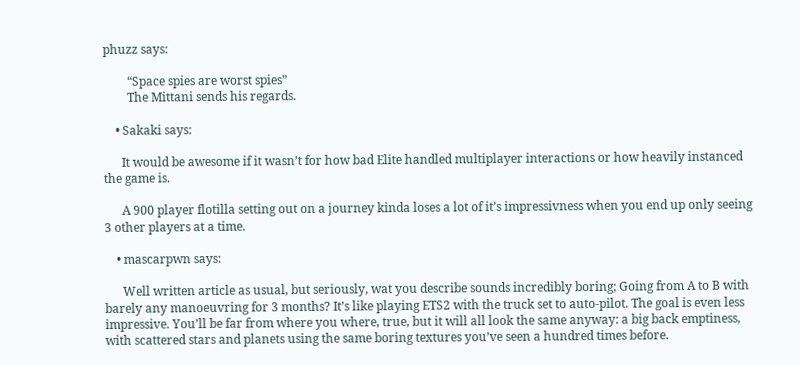phuzz says:

        “Space spies are worst spies”
        The Mittani sends his regards.

    • Sakaki says:

      It would be awesome if it wasn’t for how bad Elite handled multiplayer interactions or how heavily instanced the game is.

      A 900 player flotilla setting out on a journey kinda loses a lot of it’s impressivness when you end up only seeing 3 other players at a time.

    • mascarpwn says:

      Well written article as usual, but seriously, wat you describe sounds incredibly boring; Going from A to B with barely any manoeuvring for 3 months? It’s like playing ETS2 with the truck set to auto-pilot. The goal is even less impressive. You’ll be far from where you where, true, but it will all look the same anyway: a big back emptiness, with scattered stars and planets using the same boring textures you’ve seen a hundred times before.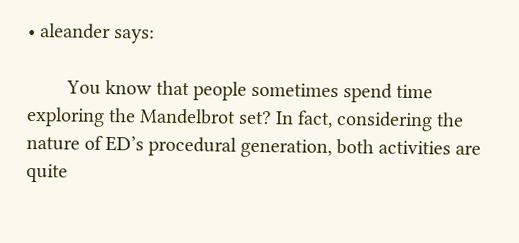• aleander says:

        You know that people sometimes spend time exploring the Mandelbrot set? In fact, considering the nature of ED’s procedural generation, both activities are quite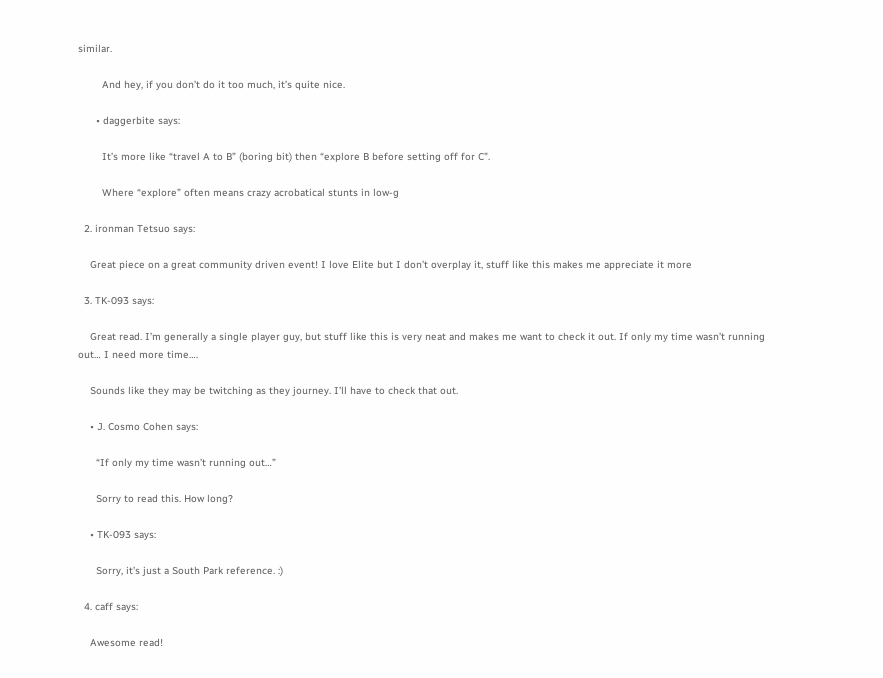similar.

        And hey, if you don’t do it too much, it’s quite nice.

      • daggerbite says:

        It’s more like “travel A to B” (boring bit) then “explore B before setting off for C”.

        Where “explore” often means crazy acrobatical stunts in low-g

  2. ironman Tetsuo says:

    Great piece on a great community driven event! I love Elite but I don’t overplay it, stuff like this makes me appreciate it more

  3. TK-093 says:

    Great read. I’m generally a single player guy, but stuff like this is very neat and makes me want to check it out. If only my time wasn’t running out… I need more time….

    Sounds like they may be twitching as they journey. I’ll have to check that out.

    • J. Cosmo Cohen says:

      “If only my time wasn’t running out…”

      Sorry to read this. How long?

    • TK-093 says:

      Sorry, it’s just a South Park reference. :)

  4. caff says:

    Awesome read!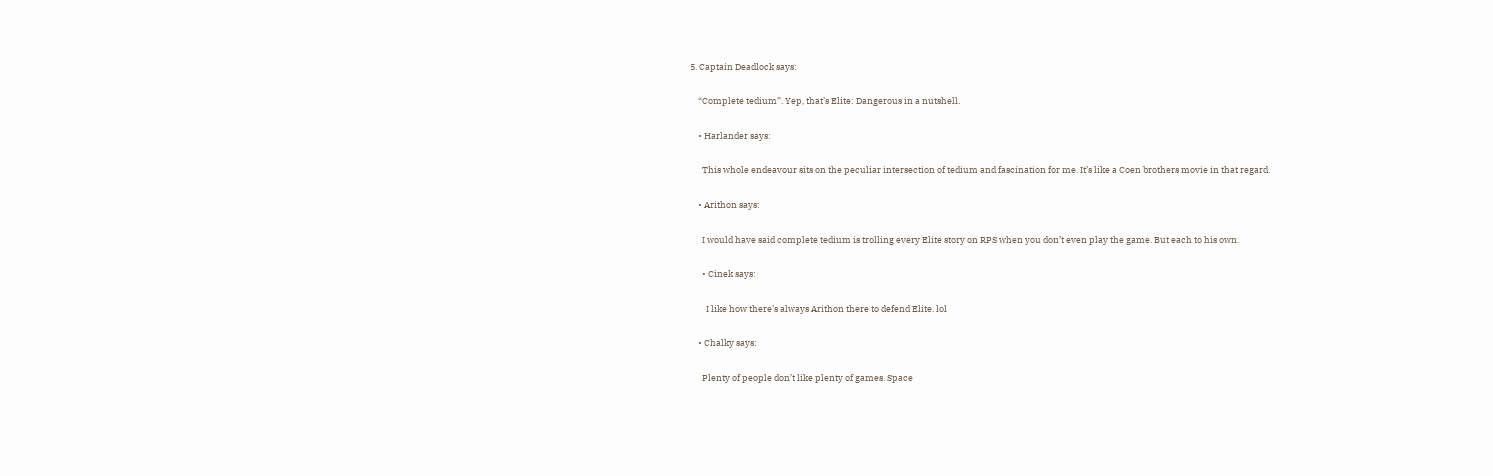5. Captain Deadlock says:

    “Complete tedium”. Yep, that’s Elite: Dangerous in a nutshell.

    • Harlander says:

      This whole endeavour sits on the peculiar intersection of tedium and fascination for me. It’s like a Coen brothers movie in that regard.

    • Arithon says:

      I would have said complete tedium is trolling every Elite story on RPS when you don’t even play the game. But each to his own.

      • Cinek says:

        I like how there’s always Arithon there to defend Elite. lol

    • Chalky says:

      Plenty of people don’t like plenty of games. Space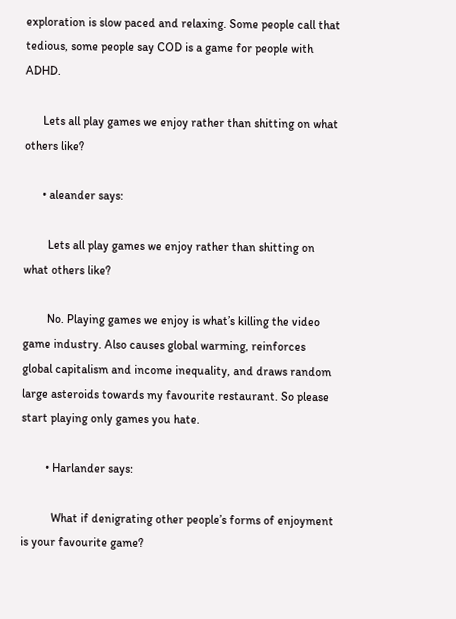exploration is slow paced and relaxing. Some people call that tedious, some people say COD is a game for people with ADHD.

      Lets all play games we enjoy rather than shitting on what others like?

      • aleander says:

        Lets all play games we enjoy rather than shitting on what others like?

        No. Playing games we enjoy is what’s killing the video game industry. Also causes global warming, reinforces global capitalism and income inequality, and draws random large asteroids towards my favourite restaurant. So please start playing only games you hate.

        • Harlander says:

          What if denigrating other people’s forms of enjoyment is your favourite game?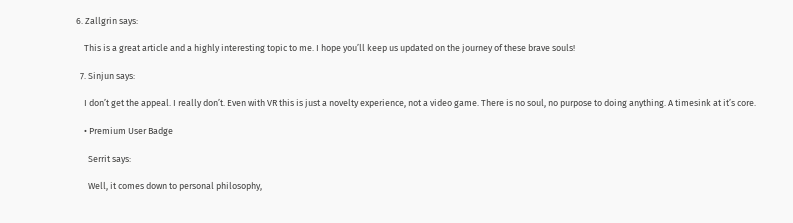6. Zallgrin says:

    This is a great article and a highly interesting topic to me. I hope you’ll keep us updated on the journey of these brave souls!

  7. Sinjun says:

    I don’t get the appeal. I really don’t. Even with VR this is just a novelty experience, not a video game. There is no soul, no purpose to doing anything. A timesink at it’s core.

    • Premium User Badge

      Serrit says:

      Well, it comes down to personal philosophy,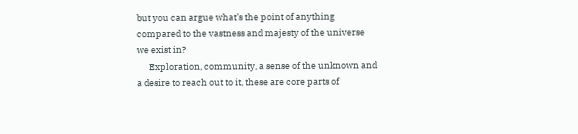but you can argue what’s the point of anything compared to the vastness and majesty of the universe we exist in?
      Exploration, community, a sense of the unknown and a desire to reach out to it, these are core parts of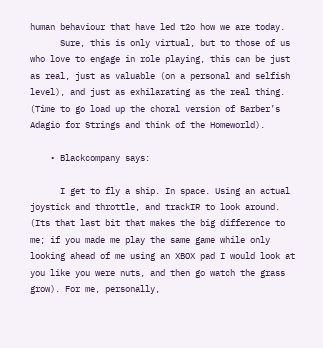human behaviour that have led t2o how we are today.
      Sure, this is only virtual, but to those of us who love to engage in role playing, this can be just as real, just as valuable (on a personal and selfish level), and just as exhilarating as the real thing. (Time to go load up the choral version of Barber’s Adagio for Strings and think of the Homeworld).

    • Blackcompany says:

      I get to fly a ship. In space. Using an actual joystick and throttle, and trackIR to look around. (Its that last bit that makes the big difference to me; if you made me play the same game while only looking ahead of me using an XBOX pad I would look at you like you were nuts, and then go watch the grass grow). For me, personally,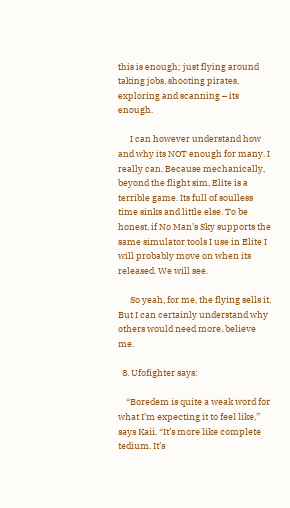this is enough; just flying around taking jobs, shooting pirates, exploring and scanning – its enough.

      I can however understand how and why its NOT enough for many. I really can. Because mechanically, beyond the flight sim, Elite is a terrible game. Its full of soulless time sinks and little else. To be honest, if No Man’s Sky supports the same simulator tools I use in Elite I will probably move on when its released. We will see.

      So yeah, for me, the flying sells it. But I can certainly understand why others would need more, believe me.

  8. Ufofighter says:

    “Boredem is quite a weak word for what I’m expecting it to feel like,” says Kaii. “It’s more like complete tedium. It’s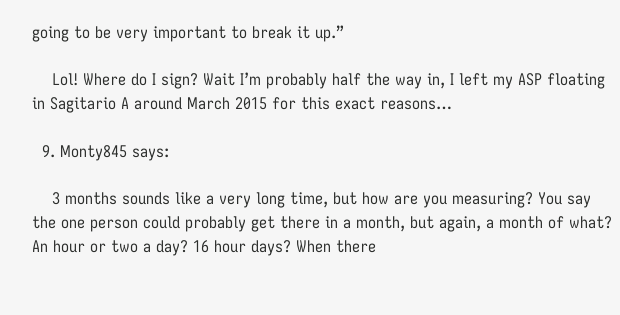going to be very important to break it up.”

    Lol! Where do I sign? Wait I’m probably half the way in, I left my ASP floating in Sagitario A around March 2015 for this exact reasons…

  9. Monty845 says:

    3 months sounds like a very long time, but how are you measuring? You say the one person could probably get there in a month, but again, a month of what? An hour or two a day? 16 hour days? When there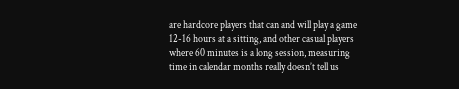are hardcore players that can and will play a game 12-16 hours at a sitting, and other casual players where 60 minutes is a long session, measuring time in calendar months really doesn’t tell us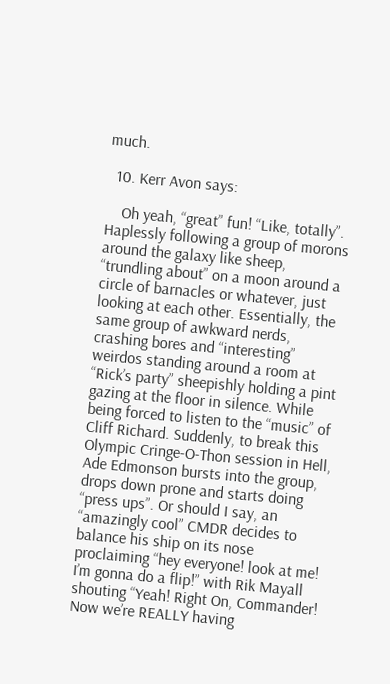much.

  10. Kerr Avon says:

    Oh yeah, “great” fun! “Like, totally”. Haplessly following a group of morons around the galaxy like sheep, “trundling about” on a moon around a circle of barnacles or whatever, just looking at each other. Essentially, the same group of awkward nerds, crashing bores and “interesting” weirdos standing around a room at “Rick’s party” sheepishly holding a pint gazing at the floor in silence. While being forced to listen to the “music” of Cliff Richard. Suddenly, to break this Olympic Cringe-O-Thon session in Hell, Ade Edmonson bursts into the group, drops down prone and starts doing “press ups”. Or should I say, an “amazingly cool” CMDR decides to balance his ship on its nose proclaiming “hey everyone! look at me! I’m gonna do a flip!” with Rik Mayall shouting “Yeah! Right On, Commander! Now we’re REALLY having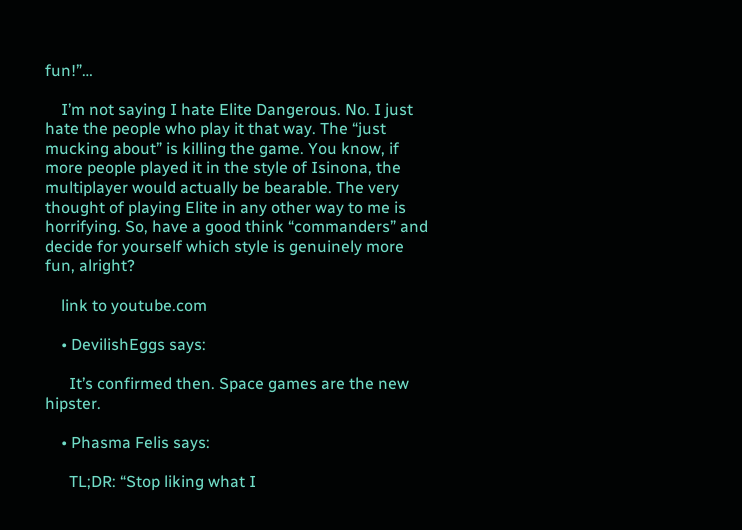fun!”…

    I’m not saying I hate Elite Dangerous. No. I just hate the people who play it that way. The “just mucking about” is killing the game. You know, if more people played it in the style of Isinona, the multiplayer would actually be bearable. The very thought of playing Elite in any other way to me is horrifying. So, have a good think “commanders” and decide for yourself which style is genuinely more fun, alright?

    link to youtube.com

    • DevilishEggs says:

      It’s confirmed then. Space games are the new hipster.

    • Phasma Felis says:

      TL;DR: “Stop liking what I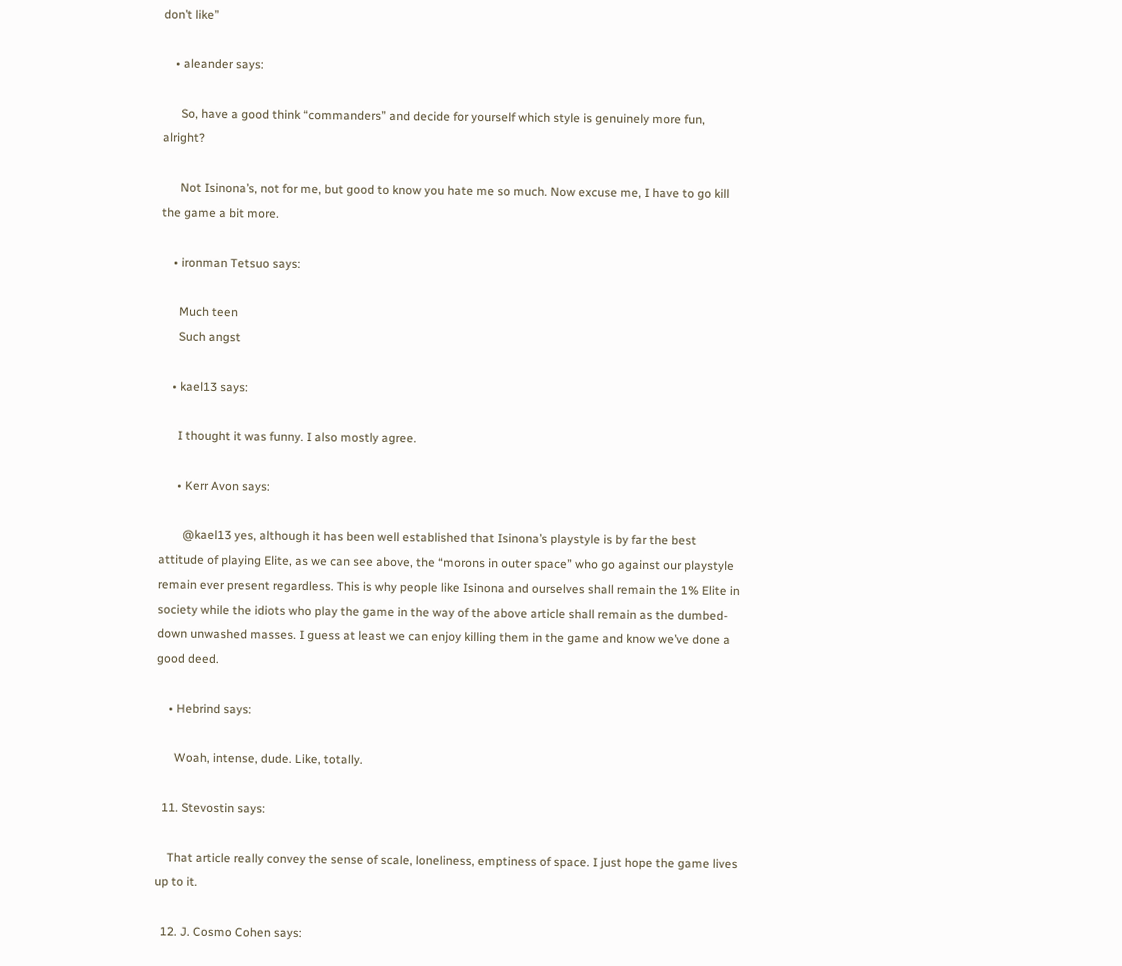don’t like”

    • aleander says:

      So, have a good think “commanders” and decide for yourself which style is genuinely more fun, alright?

      Not Isinona’s, not for me, but good to know you hate me so much. Now excuse me, I have to go kill the game a bit more.

    • ironman Tetsuo says:

      Much teen
      Such angst

    • kael13 says:

      I thought it was funny. I also mostly agree.

      • Kerr Avon says:

        @kael13 yes, although it has been well established that Isinona’s playstyle is by far the best attitude of playing Elite, as we can see above, the “morons in outer space” who go against our playstyle remain ever present regardless. This is why people like Isinona and ourselves shall remain the 1% Elite in society while the idiots who play the game in the way of the above article shall remain as the dumbed-down unwashed masses. I guess at least we can enjoy killing them in the game and know we’ve done a good deed.

    • Hebrind says:

      Woah, intense, dude. Like, totally.

  11. Stevostin says:

    That article really convey the sense of scale, loneliness, emptiness of space. I just hope the game lives up to it.

  12. J. Cosmo Cohen says: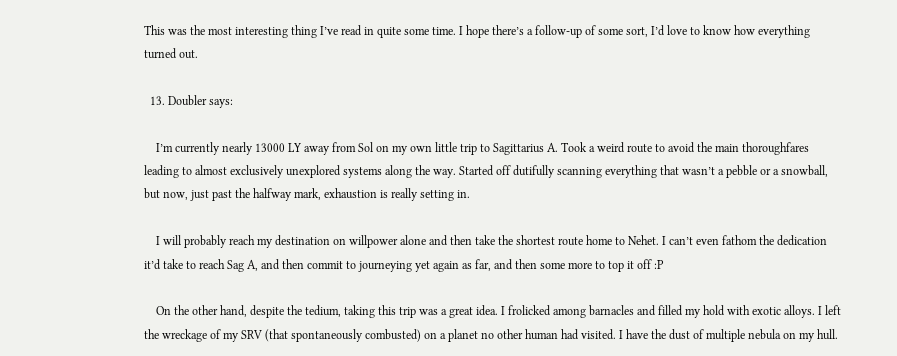This was the most interesting thing I’ve read in quite some time. I hope there’s a follow-up of some sort, I’d love to know how everything turned out.

  13. Doubler says:

    I’m currently nearly 13000 LY away from Sol on my own little trip to Sagittarius A. Took a weird route to avoid the main thoroughfares leading to almost exclusively unexplored systems along the way. Started off dutifully scanning everything that wasn’t a pebble or a snowball, but now, just past the halfway mark, exhaustion is really setting in.

    I will probably reach my destination on willpower alone and then take the shortest route home to Nehet. I can’t even fathom the dedication it’d take to reach Sag A, and then commit to journeying yet again as far, and then some more to top it off :P

    On the other hand, despite the tedium, taking this trip was a great idea. I frolicked among barnacles and filled my hold with exotic alloys. I left the wreckage of my SRV (that spontaneously combusted) on a planet no other human had visited. I have the dust of multiple nebula on my hull.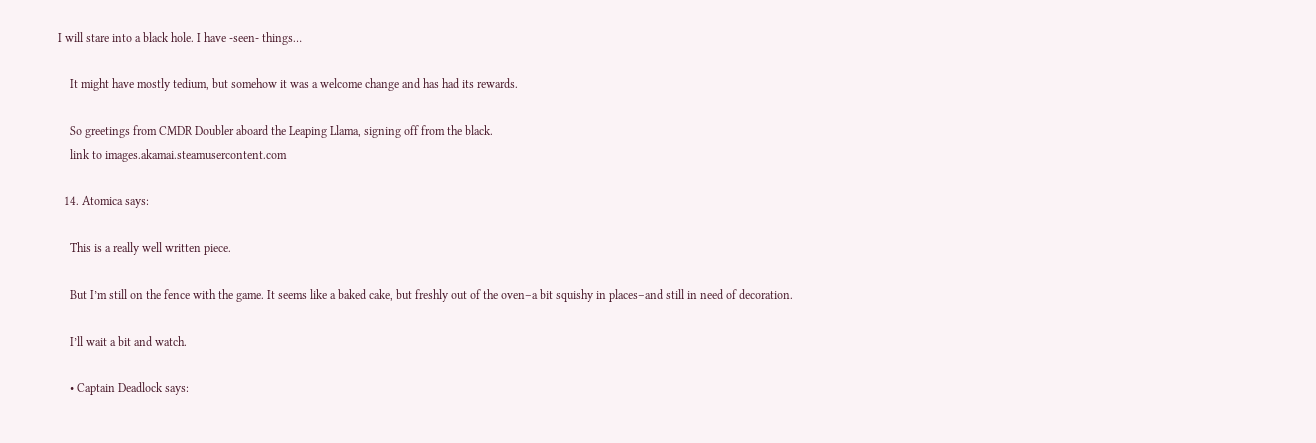I will stare into a black hole. I have -seen- things…

    It might have mostly tedium, but somehow it was a welcome change and has had its rewards.

    So greetings from CMDR Doubler aboard the Leaping Llama, signing off from the black.
    link to images.akamai.steamusercontent.com

  14. Atomica says:

    This is a really well written piece.

    But I’m still on the fence with the game. It seems like a baked cake, but freshly out of the oven–a bit squishy in places–and still in need of decoration.

    I’ll wait a bit and watch.

    • Captain Deadlock says: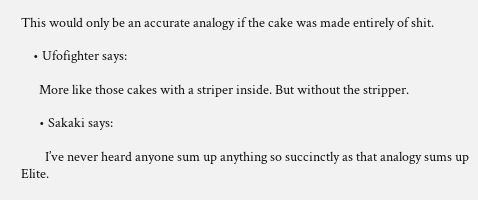This would only be an accurate analogy if the cake was made entirely of shit.

    • Ufofighter says:

      More like those cakes with a striper inside. But without the stripper.

      • Sakaki says:

        I’ve never heard anyone sum up anything so succinctly as that analogy sums up Elite.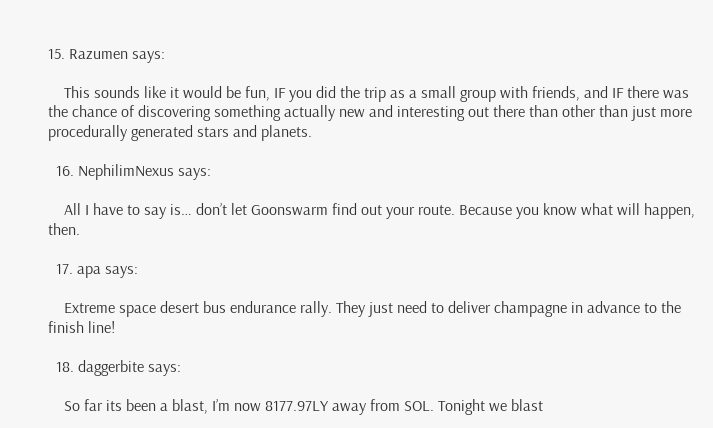15. Razumen says:

    This sounds like it would be fun, IF you did the trip as a small group with friends, and IF there was the chance of discovering something actually new and interesting out there than other than just more procedurally generated stars and planets.

  16. NephilimNexus says:

    All I have to say is… don’t let Goonswarm find out your route. Because you know what will happen, then.

  17. apa says:

    Extreme space desert bus endurance rally. They just need to deliver champagne in advance to the finish line!

  18. daggerbite says:

    So far its been a blast, I’m now 8177.97LY away from SOL. Tonight we blast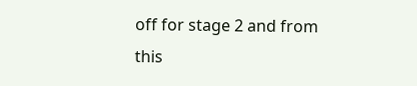off for stage 2 and from this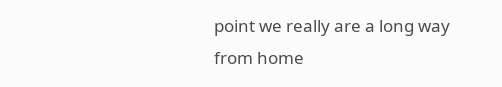point we really are a long way from home